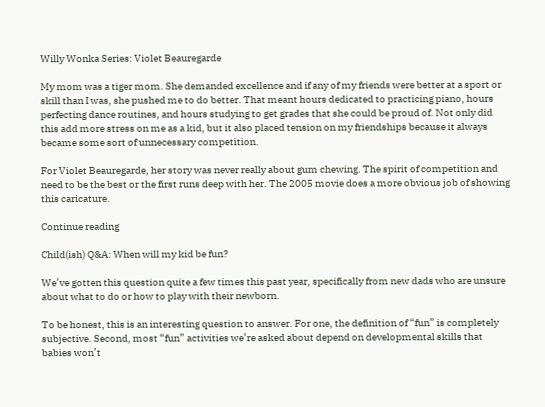Willy Wonka Series: Violet Beauregarde

My mom was a tiger mom. She demanded excellence and if any of my friends were better at a sport or skill than I was, she pushed me to do better. That meant hours dedicated to practicing piano, hours perfecting dance routines, and hours studying to get grades that she could be proud of. Not only did this add more stress on me as a kid, but it also placed tension on my friendships because it always became some sort of unnecessary competition.

For Violet Beauregarde, her story was never really about gum chewing. The spirit of competition and need to be the best or the first runs deep with her. The 2005 movie does a more obvious job of showing this caricature.

Continue reading

Child(ish) Q&A: When will my kid be fun?

We’ve gotten this question quite a few times this past year, specifically from new dads who are unsure about what to do or how to play with their newborn.

To be honest, this is an interesting question to answer. For one, the definition of “fun” is completely subjective. Second, most “fun” activities we’re asked about depend on developmental skills that babies won’t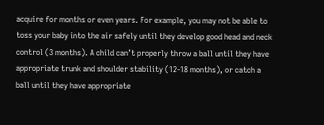acquire for months or even years. For example, you may not be able to toss your baby into the air safely until they develop good head and neck control (3 months). A child can’t properly throw a ball until they have appropriate trunk and shoulder stability (12-18 months), or catch a ball until they have appropriate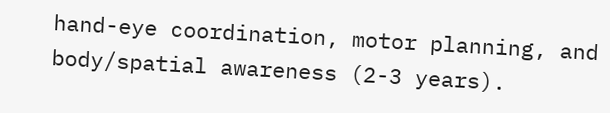hand-eye coordination, motor planning, and body/spatial awareness (2-3 years).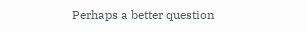Perhaps a better question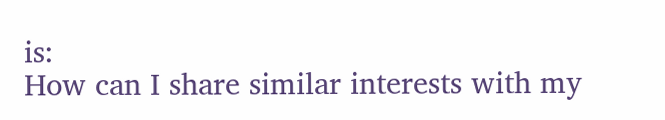is:
How can I share similar interests with my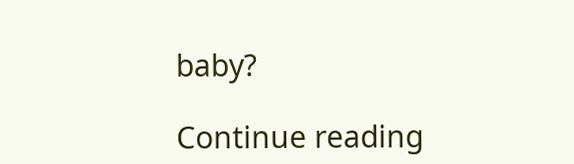baby?

Continue reading